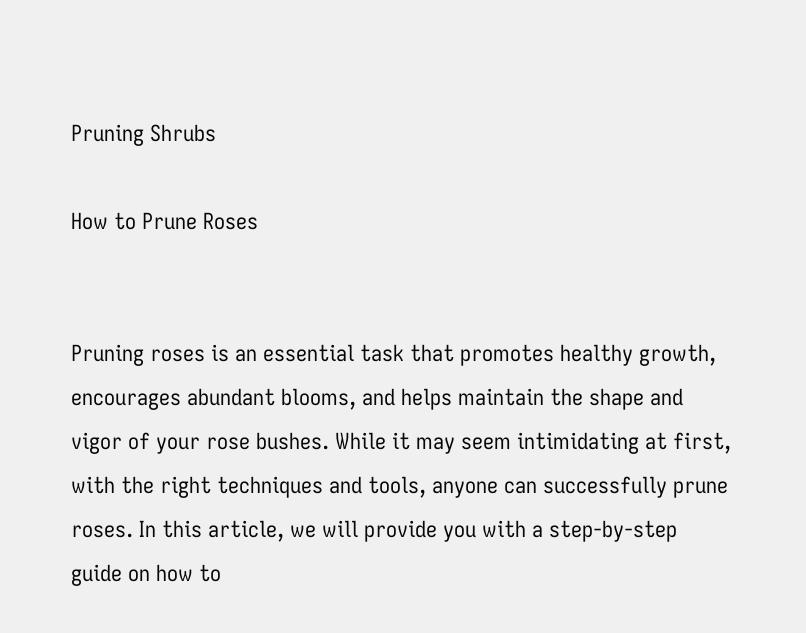Pruning Shrubs

How to Prune Roses


Pruning roses is an essential task that promotes healthy growth, encourages abundant blooms, and helps maintain the shape and vigor of your rose bushes. While it may seem intimidating at first, with the right techniques and tools, anyone can successfully prune roses. In this article, we will provide you with a step-by-step guide on how to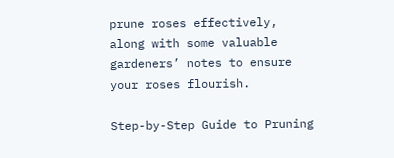prune roses effectively, along with some valuable gardeners’ notes to ensure your roses flourish.

Step-by-Step Guide to Pruning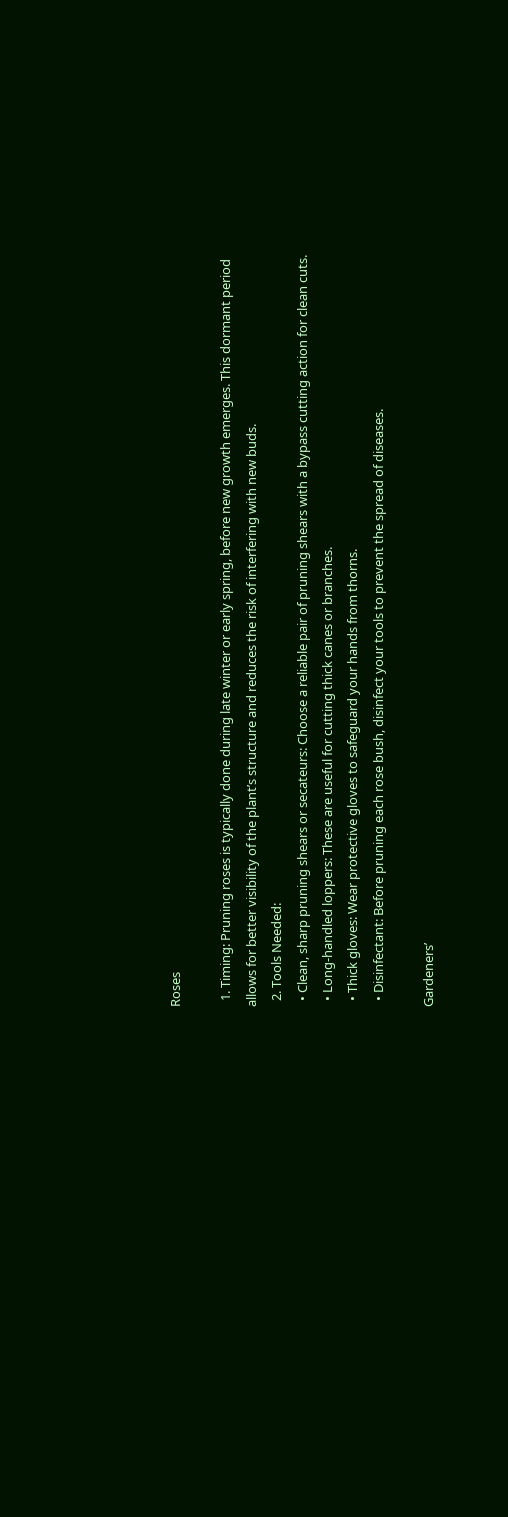Roses

  1. Timing: Pruning roses is typically done during late winter or early spring, before new growth emerges. This dormant period allows for better visibility of the plant’s structure and reduces the risk of interfering with new buds.
  2. Tools Needed:
  • Clean, sharp pruning shears or secateurs: Choose a reliable pair of pruning shears with a bypass cutting action for clean cuts.
  • Long-handled loppers: These are useful for cutting thick canes or branches.
  • Thick gloves: Wear protective gloves to safeguard your hands from thorns.
  • Disinfectant: Before pruning each rose bush, disinfect your tools to prevent the spread of diseases.

Gardeners’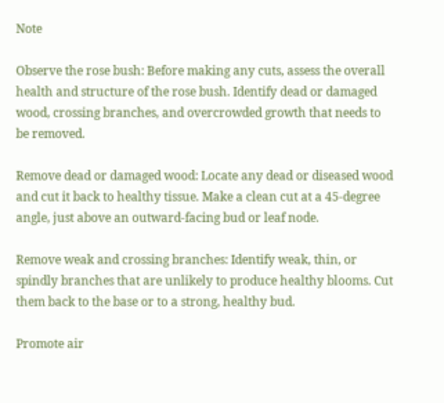Note

Observe the rose bush: Before making any cuts, assess the overall health and structure of the rose bush. Identify dead or damaged wood, crossing branches, and overcrowded growth that needs to be removed.

Remove dead or damaged wood: Locate any dead or diseased wood and cut it back to healthy tissue. Make a clean cut at a 45-degree angle, just above an outward-facing bud or leaf node.

Remove weak and crossing branches: Identify weak, thin, or spindly branches that are unlikely to produce healthy blooms. Cut them back to the base or to a strong, healthy bud.

Promote air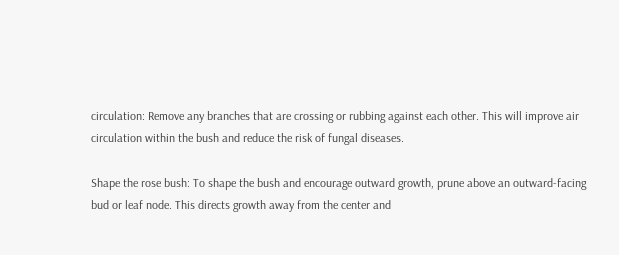circulation: Remove any branches that are crossing or rubbing against each other. This will improve air circulation within the bush and reduce the risk of fungal diseases.

Shape the rose bush: To shape the bush and encourage outward growth, prune above an outward-facing bud or leaf node. This directs growth away from the center and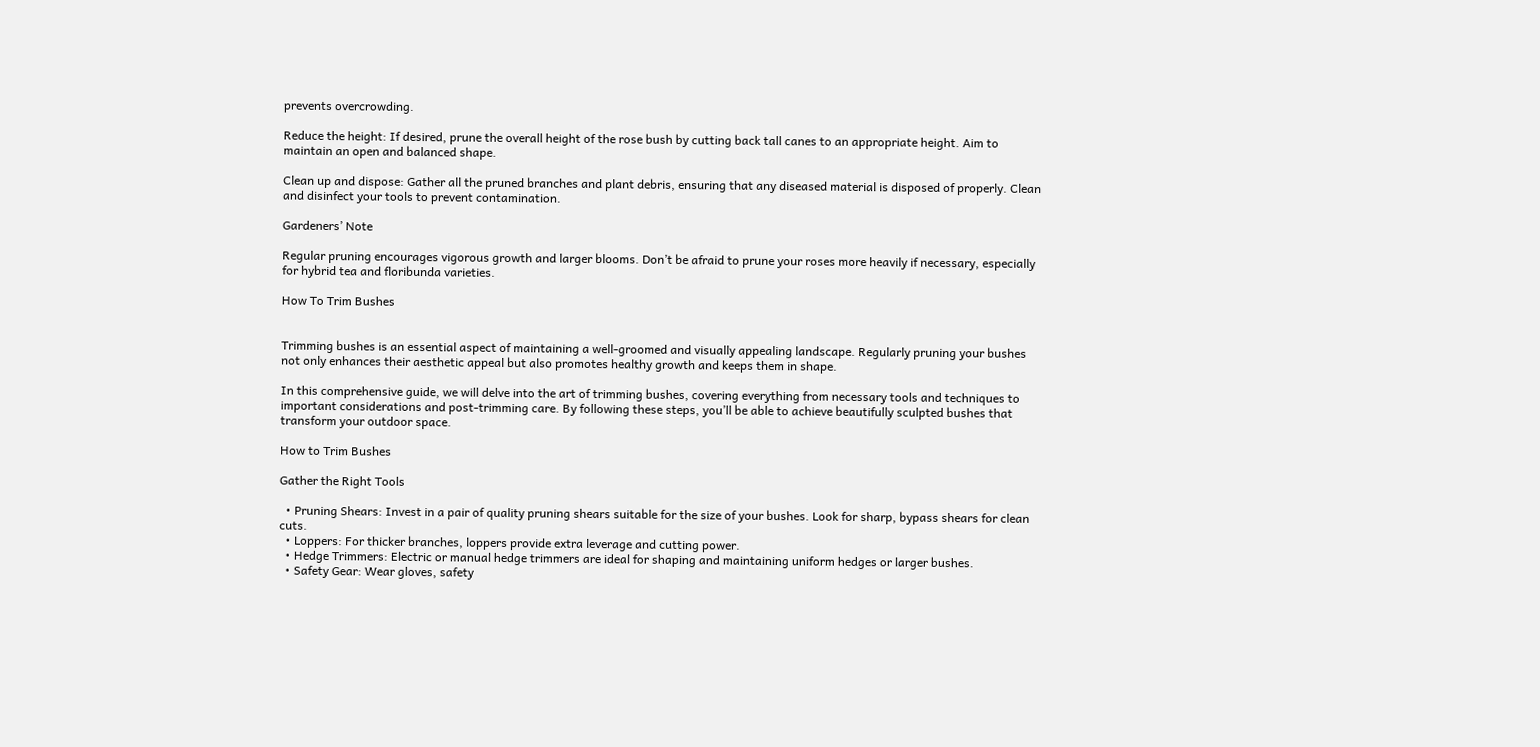prevents overcrowding.

Reduce the height: If desired, prune the overall height of the rose bush by cutting back tall canes to an appropriate height. Aim to maintain an open and balanced shape.

Clean up and dispose: Gather all the pruned branches and plant debris, ensuring that any diseased material is disposed of properly. Clean and disinfect your tools to prevent contamination.

Gardeners’ Note

Regular pruning encourages vigorous growth and larger blooms. Don’t be afraid to prune your roses more heavily if necessary, especially for hybrid tea and floribunda varieties.

How To Trim Bushes


Trimming bushes is an essential aspect of maintaining a well-groomed and visually appealing landscape. Regularly pruning your bushes not only enhances their aesthetic appeal but also promotes healthy growth and keeps them in shape.

In this comprehensive guide, we will delve into the art of trimming bushes, covering everything from necessary tools and techniques to important considerations and post-trimming care. By following these steps, you’ll be able to achieve beautifully sculpted bushes that transform your outdoor space.

How to Trim Bushes

Gather the Right Tools

  • Pruning Shears: Invest in a pair of quality pruning shears suitable for the size of your bushes. Look for sharp, bypass shears for clean cuts.
  • Loppers: For thicker branches, loppers provide extra leverage and cutting power.
  • Hedge Trimmers: Electric or manual hedge trimmers are ideal for shaping and maintaining uniform hedges or larger bushes.
  • Safety Gear: Wear gloves, safety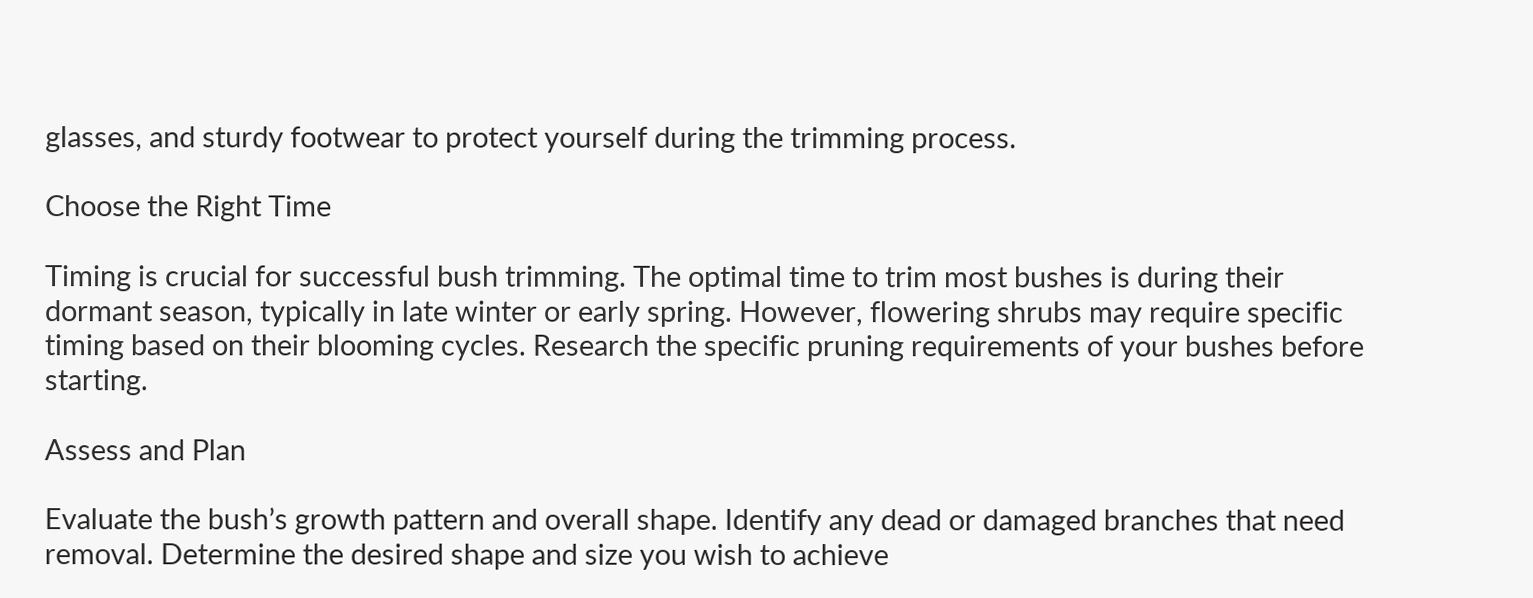glasses, and sturdy footwear to protect yourself during the trimming process.

Choose the Right Time

Timing is crucial for successful bush trimming. The optimal time to trim most bushes is during their dormant season, typically in late winter or early spring. However, flowering shrubs may require specific timing based on their blooming cycles. Research the specific pruning requirements of your bushes before starting.

Assess and Plan

Evaluate the bush’s growth pattern and overall shape. Identify any dead or damaged branches that need removal. Determine the desired shape and size you wish to achieve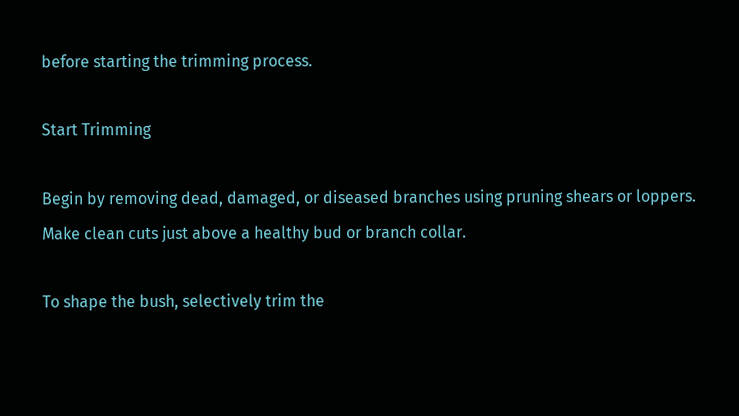before starting the trimming process.

Start Trimming

Begin by removing dead, damaged, or diseased branches using pruning shears or loppers. Make clean cuts just above a healthy bud or branch collar.

To shape the bush, selectively trim the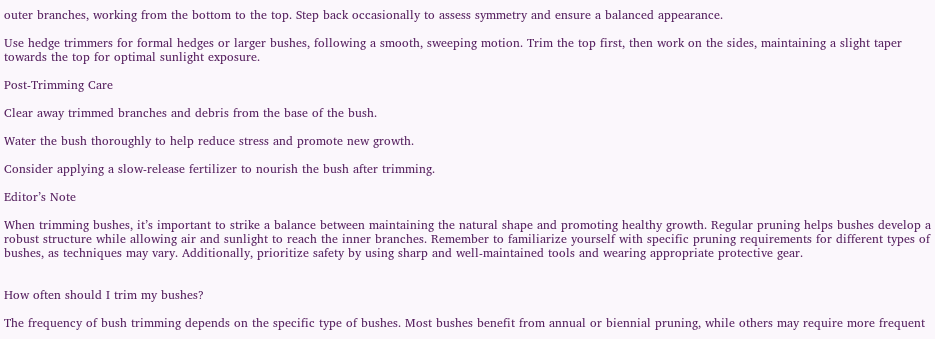outer branches, working from the bottom to the top. Step back occasionally to assess symmetry and ensure a balanced appearance.

Use hedge trimmers for formal hedges or larger bushes, following a smooth, sweeping motion. Trim the top first, then work on the sides, maintaining a slight taper towards the top for optimal sunlight exposure.

Post-Trimming Care

Clear away trimmed branches and debris from the base of the bush.

Water the bush thoroughly to help reduce stress and promote new growth.

Consider applying a slow-release fertilizer to nourish the bush after trimming.

Editor’s Note

When trimming bushes, it’s important to strike a balance between maintaining the natural shape and promoting healthy growth. Regular pruning helps bushes develop a robust structure while allowing air and sunlight to reach the inner branches. Remember to familiarize yourself with specific pruning requirements for different types of bushes, as techniques may vary. Additionally, prioritize safety by using sharp and well-maintained tools and wearing appropriate protective gear.


How often should I trim my bushes?

The frequency of bush trimming depends on the specific type of bushes. Most bushes benefit from annual or biennial pruning, while others may require more frequent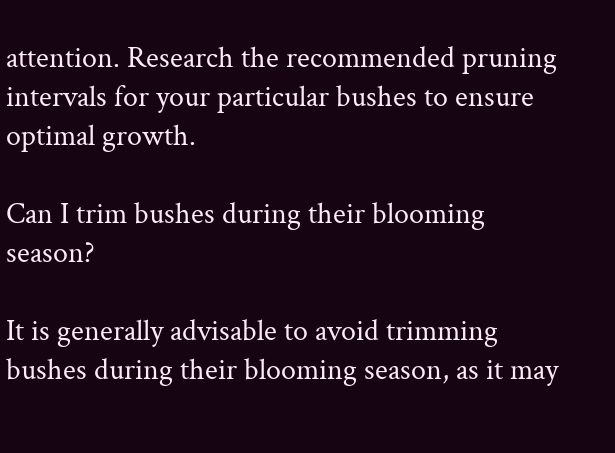attention. Research the recommended pruning intervals for your particular bushes to ensure optimal growth.

Can I trim bushes during their blooming season?

It is generally advisable to avoid trimming bushes during their blooming season, as it may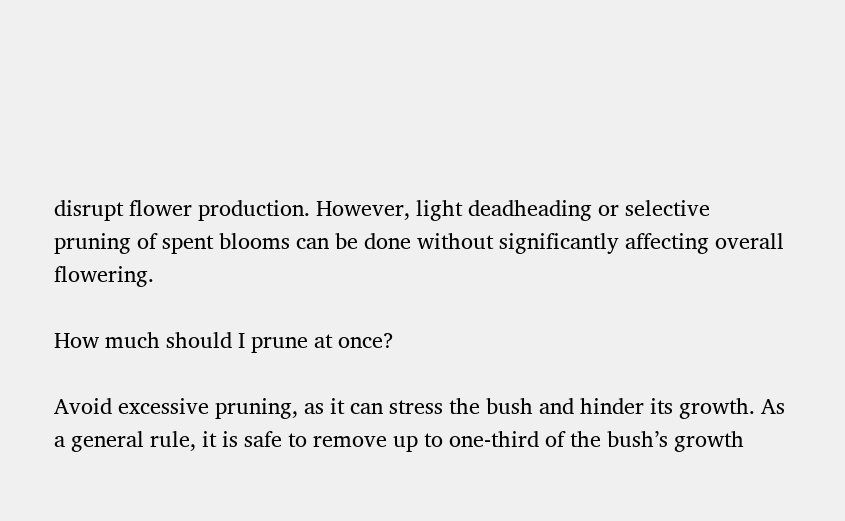disrupt flower production. However, light deadheading or selective pruning of spent blooms can be done without significantly affecting overall flowering.

How much should I prune at once?

Avoid excessive pruning, as it can stress the bush and hinder its growth. As a general rule, it is safe to remove up to one-third of the bush’s growth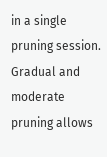in a single pruning session. Gradual and moderate pruning allows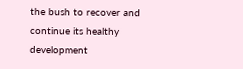the bush to recover and continue its healthy development